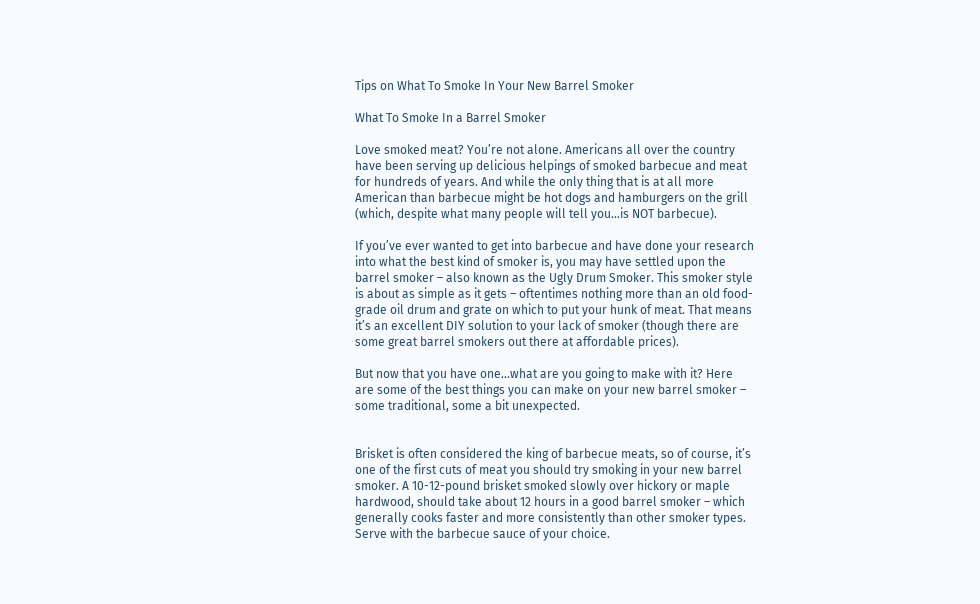Tips on What To Smoke In Your New Barrel Smoker

What To Smoke In a Barrel Smoker

Love smoked meat? You’re not alone. Americans all over the country have been serving up delicious helpings of smoked barbecue and meat for hundreds of years. And while the only thing that is at all more American than barbecue might be hot dogs and hamburgers on the grill (which, despite what many people will tell you…is NOT barbecue).

If you’ve ever wanted to get into barbecue and have done your research into what the best kind of smoker is, you may have settled upon the barrel smoker – also known as the Ugly Drum Smoker. This smoker style is about as simple as it gets – oftentimes nothing more than an old food-grade oil drum and grate on which to put your hunk of meat. That means it’s an excellent DIY solution to your lack of smoker (though there are some great barrel smokers out there at affordable prices).

But now that you have one…what are you going to make with it? Here are some of the best things you can make on your new barrel smoker – some traditional, some a bit unexpected.


Brisket is often considered the king of barbecue meats, so of course, it’s one of the first cuts of meat you should try smoking in your new barrel smoker. A 10-12-pound brisket smoked slowly over hickory or maple hardwood, should take about 12 hours in a good barrel smoker – which generally cooks faster and more consistently than other smoker types. Serve with the barbecue sauce of your choice.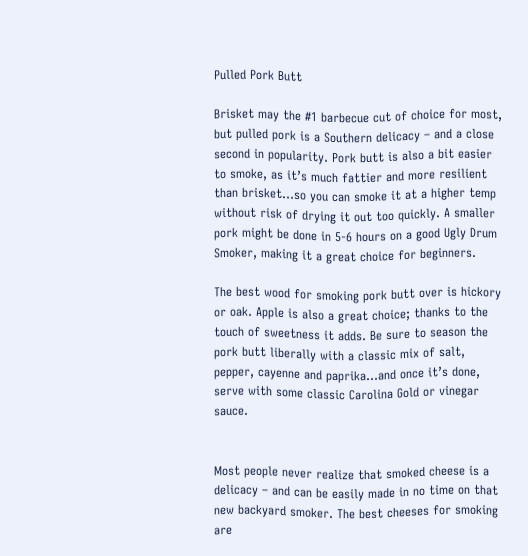Pulled Pork Butt

Brisket may the #1 barbecue cut of choice for most, but pulled pork is a Southern delicacy – and a close second in popularity. Pork butt is also a bit easier to smoke, as it’s much fattier and more resilient than brisket…so you can smoke it at a higher temp without risk of drying it out too quickly. A smaller pork might be done in 5-6 hours on a good Ugly Drum Smoker, making it a great choice for beginners.

The best wood for smoking pork butt over is hickory or oak. Apple is also a great choice; thanks to the touch of sweetness it adds. Be sure to season the pork butt liberally with a classic mix of salt, pepper, cayenne and paprika…and once it’s done, serve with some classic Carolina Gold or vinegar sauce.


Most people never realize that smoked cheese is a delicacy – and can be easily made in no time on that new backyard smoker. The best cheeses for smoking are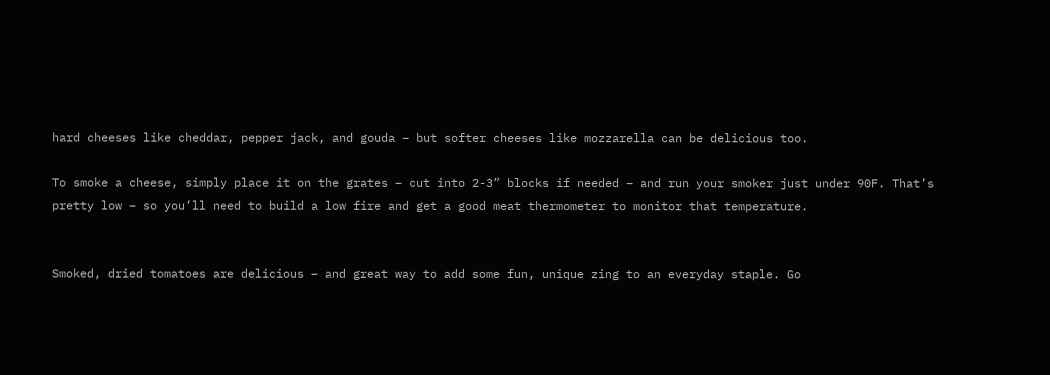hard cheeses like cheddar, pepper jack, and gouda – but softer cheeses like mozzarella can be delicious too.

To smoke a cheese, simply place it on the grates – cut into 2-3” blocks if needed – and run your smoker just under 90F. That’s pretty low – so you’ll need to build a low fire and get a good meat thermometer to monitor that temperature.


Smoked, dried tomatoes are delicious – and great way to add some fun, unique zing to an everyday staple. Go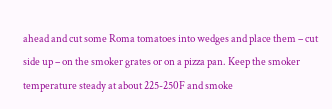ahead and cut some Roma tomatoes into wedges and place them – cut side up – on the smoker grates or on a pizza pan. Keep the smoker temperature steady at about 225-250F and smoke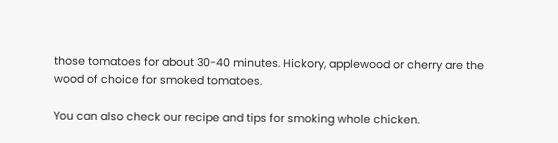those tomatoes for about 30-40 minutes. Hickory, applewood or cherry are the wood of choice for smoked tomatoes.

You can also check our recipe and tips for smoking whole chicken.